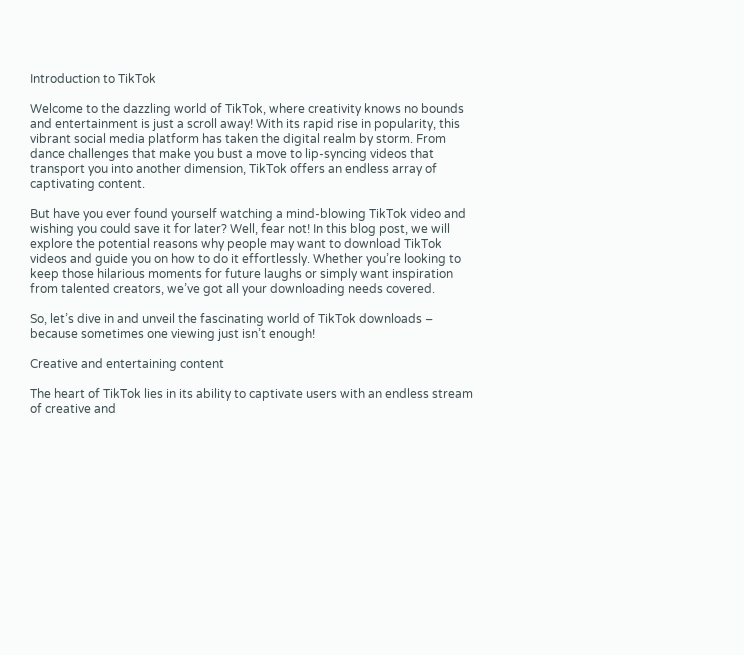Introduction to TikTok

Welcome to the dazzling world of TikTok, where creativity knows no bounds and entertainment is just a scroll away! With its rapid rise in popularity, this vibrant social media platform has taken the digital realm by storm. From dance challenges that make you bust a move to lip-syncing videos that transport you into another dimension, TikTok offers an endless array of captivating content.

But have you ever found yourself watching a mind-blowing TikTok video and wishing you could save it for later? Well, fear not! In this blog post, we will explore the potential reasons why people may want to download TikTok videos and guide you on how to do it effortlessly. Whether you’re looking to keep those hilarious moments for future laughs or simply want inspiration from talented creators, we’ve got all your downloading needs covered.

So, let’s dive in and unveil the fascinating world of TikTok downloads – because sometimes one viewing just isn’t enough!

Creative and entertaining content

The heart of TikTok lies in its ability to captivate users with an endless stream of creative and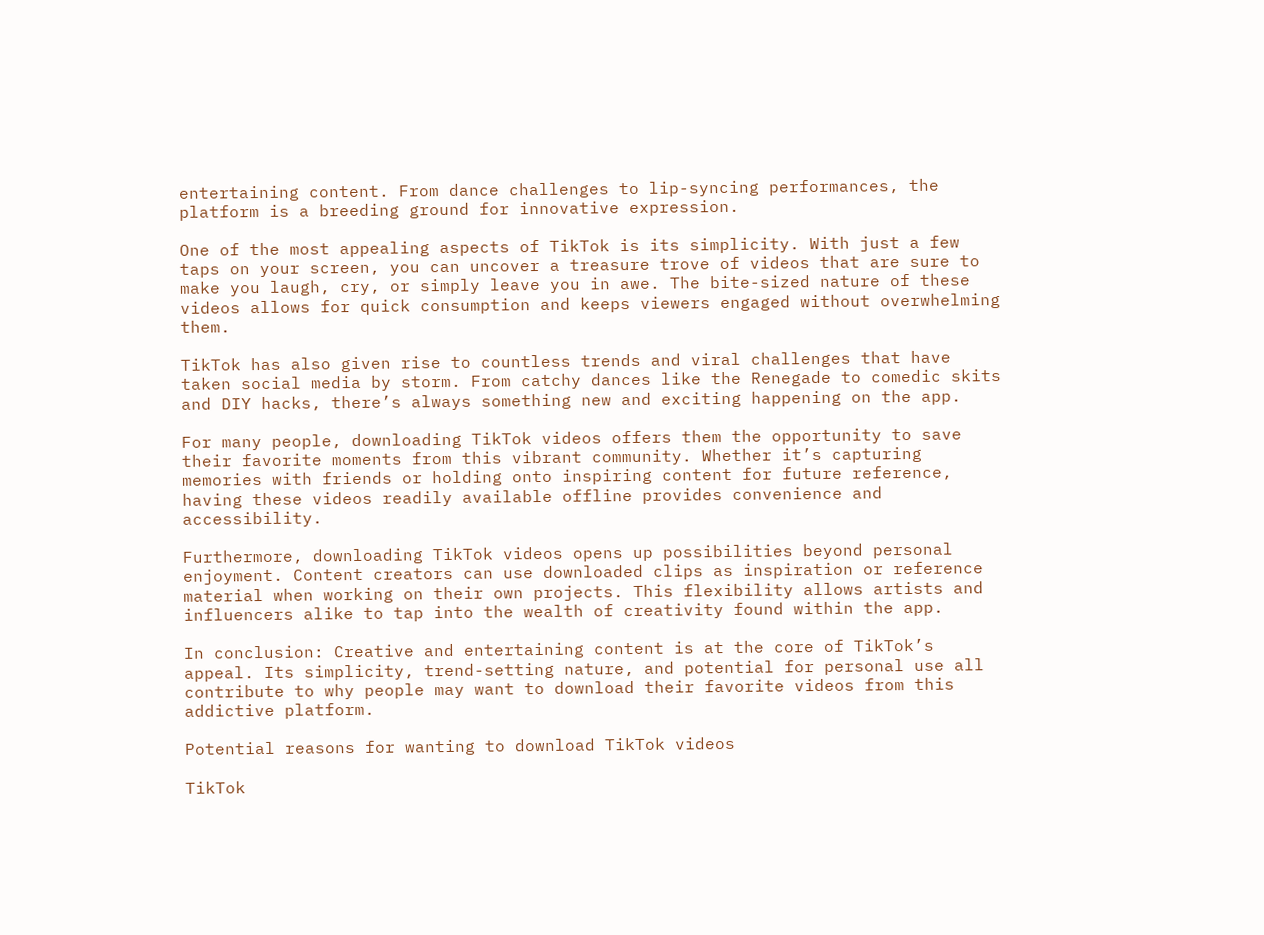entertaining content. From dance challenges to lip-syncing performances, the platform is a breeding ground for innovative expression.

One of the most appealing aspects of TikTok is its simplicity. With just a few taps on your screen, you can uncover a treasure trove of videos that are sure to make you laugh, cry, or simply leave you in awe. The bite-sized nature of these videos allows for quick consumption and keeps viewers engaged without overwhelming them.

TikTok has also given rise to countless trends and viral challenges that have taken social media by storm. From catchy dances like the Renegade to comedic skits and DIY hacks, there’s always something new and exciting happening on the app.

For many people, downloading TikTok videos offers them the opportunity to save their favorite moments from this vibrant community. Whether it’s capturing memories with friends or holding onto inspiring content for future reference, having these videos readily available offline provides convenience and accessibility.

Furthermore, downloading TikTok videos opens up possibilities beyond personal enjoyment. Content creators can use downloaded clips as inspiration or reference material when working on their own projects. This flexibility allows artists and influencers alike to tap into the wealth of creativity found within the app.

In conclusion: Creative and entertaining content is at the core of TikTok’s appeal. Its simplicity, trend-setting nature, and potential for personal use all contribute to why people may want to download their favorite videos from this addictive platform.

Potential reasons for wanting to download TikTok videos

TikTok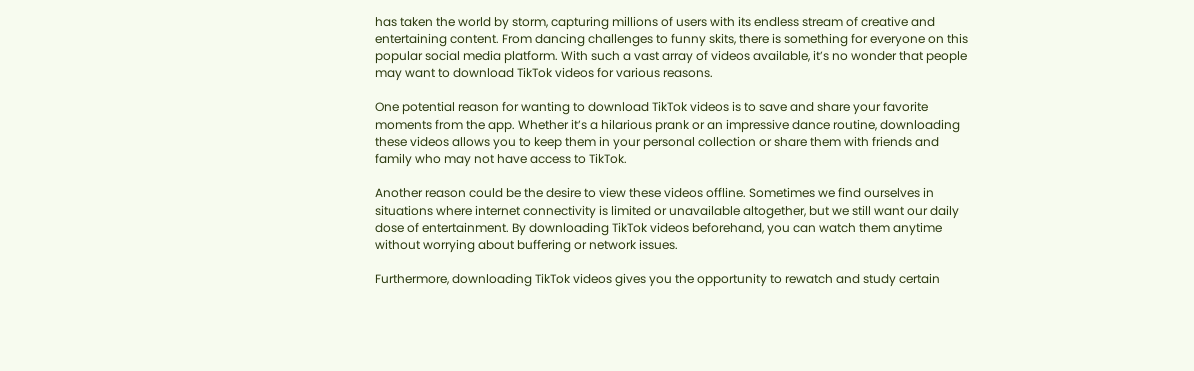has taken the world by storm, capturing millions of users with its endless stream of creative and entertaining content. From dancing challenges to funny skits, there is something for everyone on this popular social media platform. With such a vast array of videos available, it’s no wonder that people may want to download TikTok videos for various reasons.

One potential reason for wanting to download TikTok videos is to save and share your favorite moments from the app. Whether it’s a hilarious prank or an impressive dance routine, downloading these videos allows you to keep them in your personal collection or share them with friends and family who may not have access to TikTok.

Another reason could be the desire to view these videos offline. Sometimes we find ourselves in situations where internet connectivity is limited or unavailable altogether, but we still want our daily dose of entertainment. By downloading TikTok videos beforehand, you can watch them anytime without worrying about buffering or network issues.

Furthermore, downloading TikTok videos gives you the opportunity to rewatch and study certain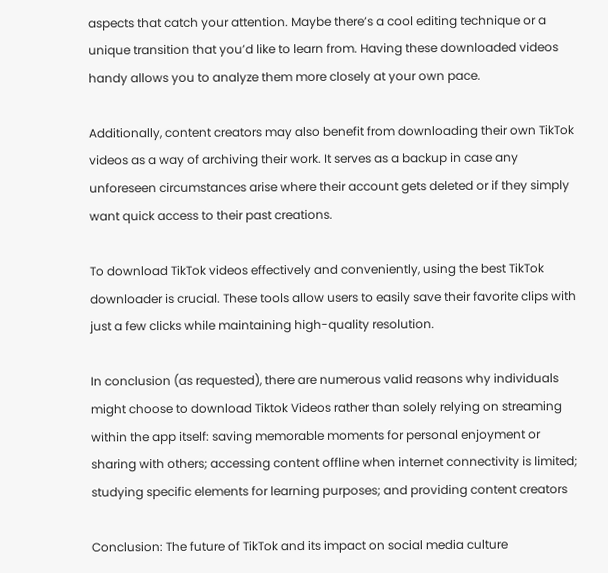aspects that catch your attention. Maybe there’s a cool editing technique or a unique transition that you’d like to learn from. Having these downloaded videos handy allows you to analyze them more closely at your own pace.

Additionally, content creators may also benefit from downloading their own TikTok videos as a way of archiving their work. It serves as a backup in case any unforeseen circumstances arise where their account gets deleted or if they simply want quick access to their past creations.

To download TikTok videos effectively and conveniently, using the best TikTok downloader is crucial. These tools allow users to easily save their favorite clips with just a few clicks while maintaining high-quality resolution.

In conclusion (as requested), there are numerous valid reasons why individuals might choose to download Tiktok Videos rather than solely relying on streaming within the app itself: saving memorable moments for personal enjoyment or sharing with others; accessing content offline when internet connectivity is limited; studying specific elements for learning purposes; and providing content creators

Conclusion: The future of TikTok and its impact on social media culture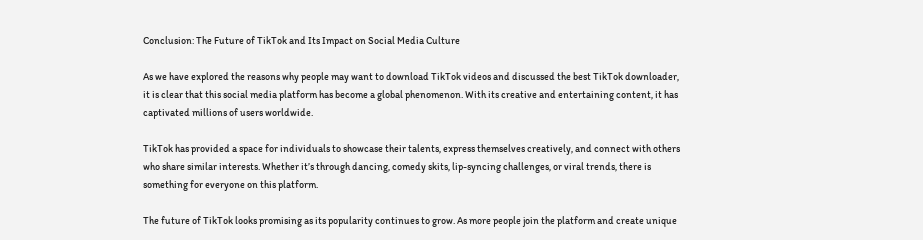Conclusion: The Future of TikTok and Its Impact on Social Media Culture

As we have explored the reasons why people may want to download TikTok videos and discussed the best TikTok downloader, it is clear that this social media platform has become a global phenomenon. With its creative and entertaining content, it has captivated millions of users worldwide.

TikTok has provided a space for individuals to showcase their talents, express themselves creatively, and connect with others who share similar interests. Whether it’s through dancing, comedy skits, lip-syncing challenges, or viral trends, there is something for everyone on this platform.

The future of TikTok looks promising as its popularity continues to grow. As more people join the platform and create unique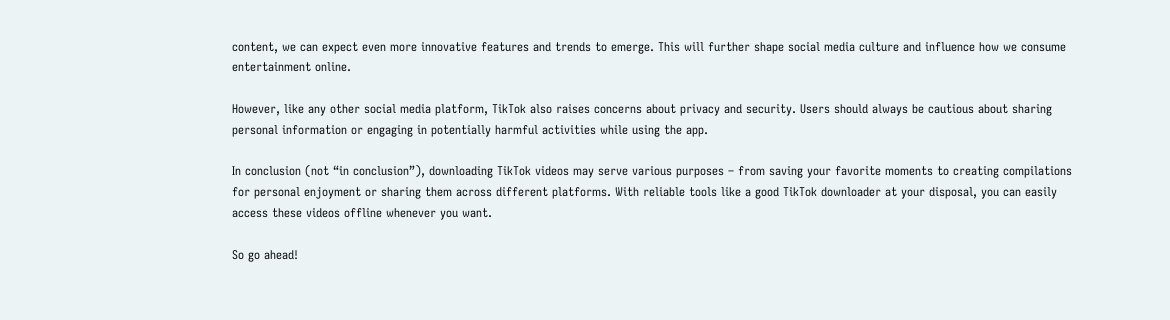content, we can expect even more innovative features and trends to emerge. This will further shape social media culture and influence how we consume entertainment online.

However, like any other social media platform, TikTok also raises concerns about privacy and security. Users should always be cautious about sharing personal information or engaging in potentially harmful activities while using the app.

In conclusion (not “in conclusion”), downloading TikTok videos may serve various purposes – from saving your favorite moments to creating compilations for personal enjoyment or sharing them across different platforms. With reliable tools like a good TikTok downloader at your disposal, you can easily access these videos offline whenever you want.

So go ahead!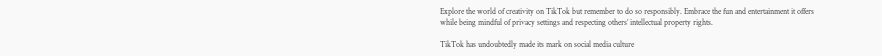Explore the world of creativity on TikTok but remember to do so responsibly. Embrace the fun and entertainment it offers while being mindful of privacy settings and respecting others’ intellectual property rights.

TikTok has undoubtedly made its mark on social media culture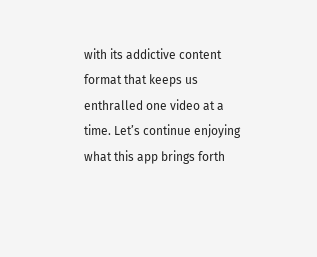with its addictive content format that keeps us enthralled one video at a time. Let’s continue enjoying what this app brings forth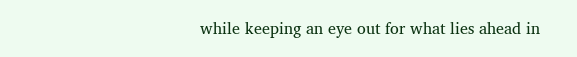while keeping an eye out for what lies ahead in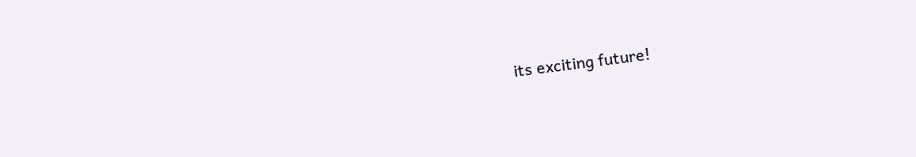its exciting future!